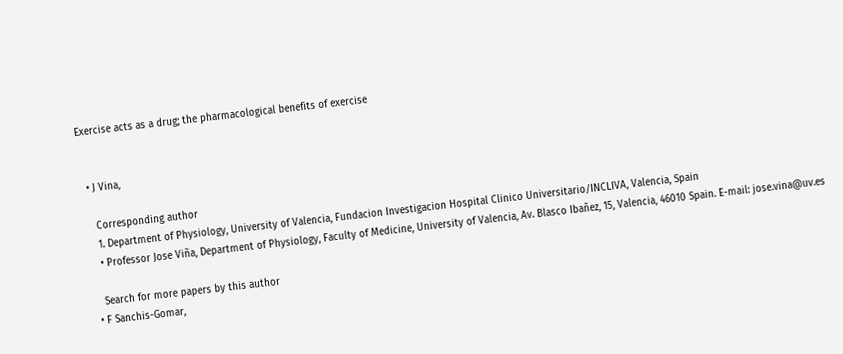Exercise acts as a drug; the pharmacological benefits of exercise


  • J Vina,

    Corresponding author
    1. Department of Physiology, University of Valencia, Fundacion Investigacion Hospital Clinico Universitario/INCLIVA, Valencia, Spain
    • Professor Jose Viña, Department of Physiology, Faculty of Medicine, University of Valencia, Av. Blasco Ibañez, 15, Valencia, 46010 Spain. E-mail: jose.vina@uv.es

    Search for more papers by this author
  • F Sanchis-Gomar,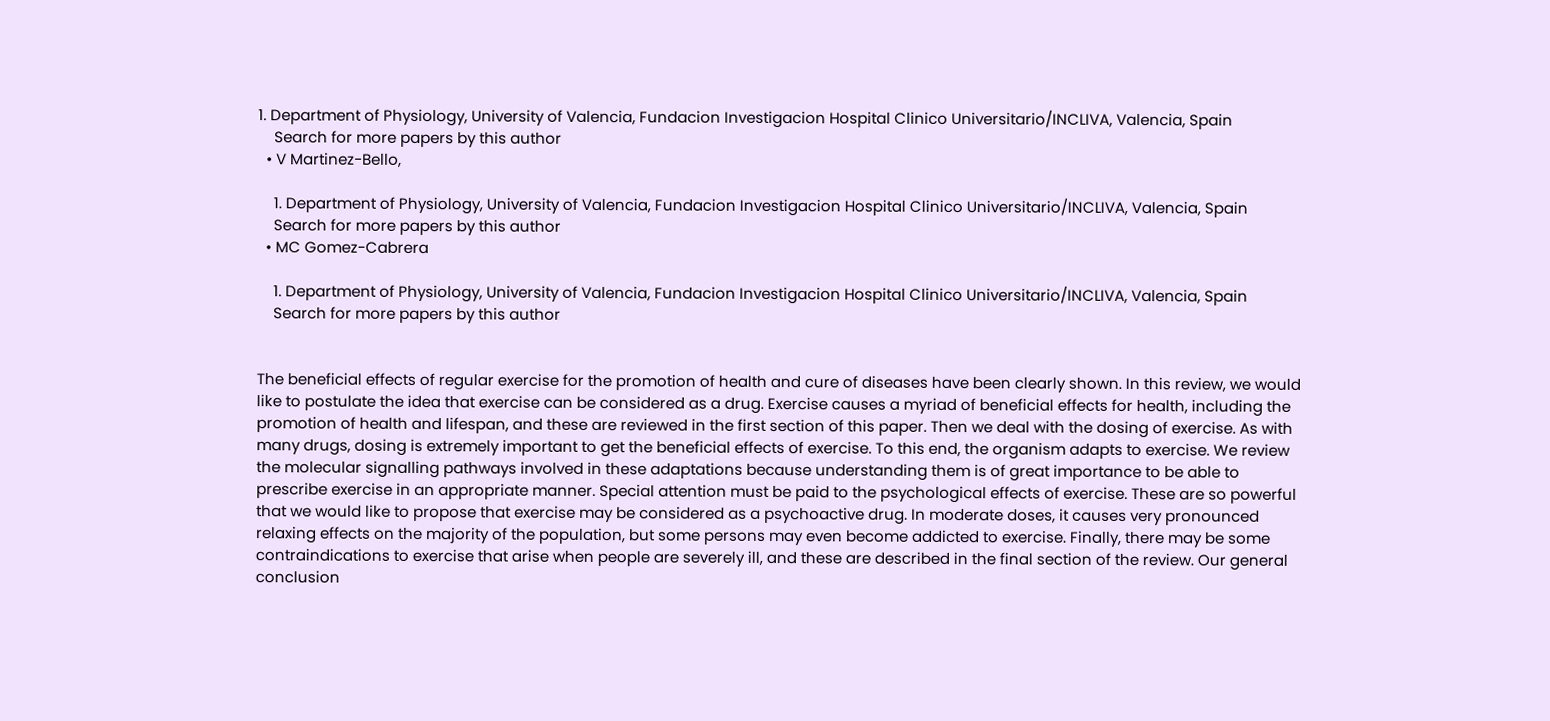1. Department of Physiology, University of Valencia, Fundacion Investigacion Hospital Clinico Universitario/INCLIVA, Valencia, Spain
    Search for more papers by this author
  • V Martinez-Bello,

    1. Department of Physiology, University of Valencia, Fundacion Investigacion Hospital Clinico Universitario/INCLIVA, Valencia, Spain
    Search for more papers by this author
  • MC Gomez-Cabrera

    1. Department of Physiology, University of Valencia, Fundacion Investigacion Hospital Clinico Universitario/INCLIVA, Valencia, Spain
    Search for more papers by this author


The beneficial effects of regular exercise for the promotion of health and cure of diseases have been clearly shown. In this review, we would like to postulate the idea that exercise can be considered as a drug. Exercise causes a myriad of beneficial effects for health, including the promotion of health and lifespan, and these are reviewed in the first section of this paper. Then we deal with the dosing of exercise. As with many drugs, dosing is extremely important to get the beneficial effects of exercise. To this end, the organism adapts to exercise. We review the molecular signalling pathways involved in these adaptations because understanding them is of great importance to be able to prescribe exercise in an appropriate manner. Special attention must be paid to the psychological effects of exercise. These are so powerful that we would like to propose that exercise may be considered as a psychoactive drug. In moderate doses, it causes very pronounced relaxing effects on the majority of the population, but some persons may even become addicted to exercise. Finally, there may be some contraindications to exercise that arise when people are severely ill, and these are described in the final section of the review. Our general conclusion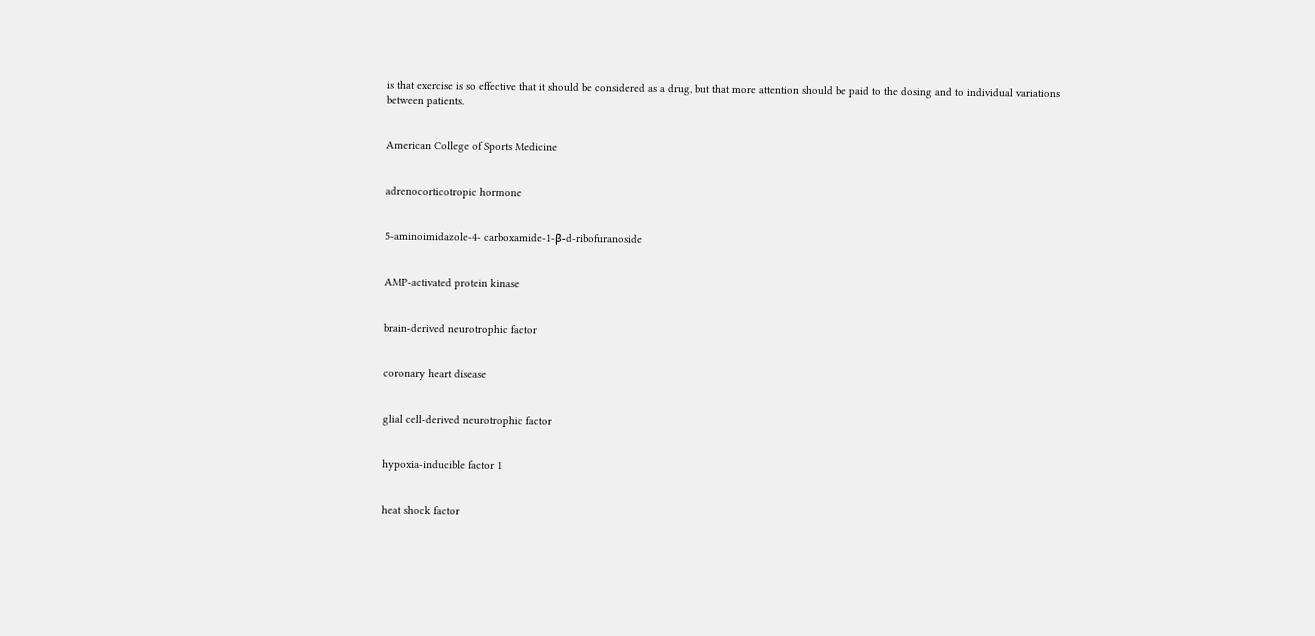is that exercise is so effective that it should be considered as a drug, but that more attention should be paid to the dosing and to individual variations between patients.


American College of Sports Medicine


adrenocorticotropic hormone


5-aminoimidazole-4- carboxamide-1-β-d-ribofuranoside


AMP-activated protein kinase


brain-derived neurotrophic factor


coronary heart disease


glial cell-derived neurotrophic factor


hypoxia-inducible factor 1


heat shock factor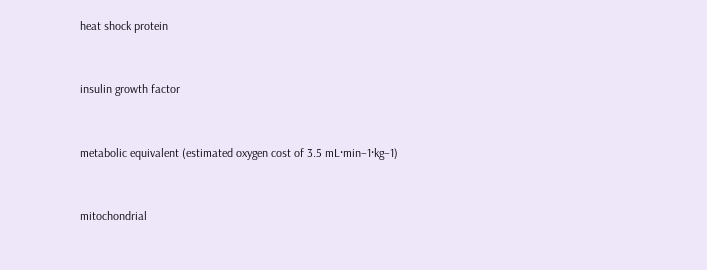heat shock protein


insulin growth factor


metabolic equivalent (estimated oxygen cost of 3.5 mL·min−1·kg−1)


mitochondrial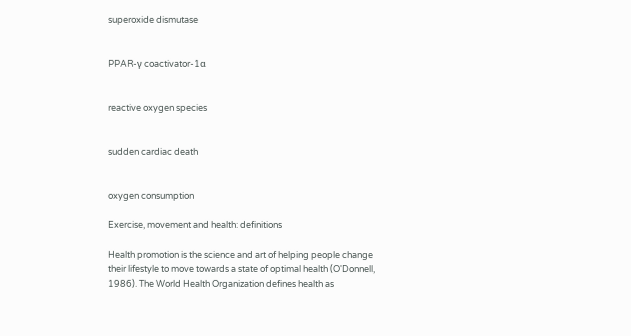superoxide dismutase


PPAR-γ coactivator-1α


reactive oxygen species


sudden cardiac death


oxygen consumption

Exercise, movement and health: definitions

Health promotion is the science and art of helping people change their lifestyle to move towards a state of optimal health (O'Donnell, 1986). The World Health Organization defines health as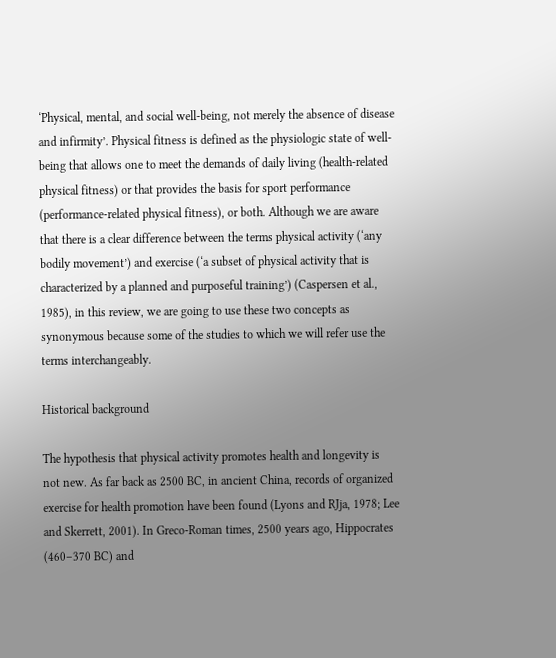‘Physical, mental, and social well-being, not merely the absence of disease and infirmity’. Physical fitness is defined as the physiologic state of well-being that allows one to meet the demands of daily living (health-related physical fitness) or that provides the basis for sport performance (performance-related physical fitness), or both. Although we are aware that there is a clear difference between the terms physical activity (‘any bodily movement’) and exercise (‘a subset of physical activity that is characterized by a planned and purposeful training’) (Caspersen et al., 1985), in this review, we are going to use these two concepts as synonymous because some of the studies to which we will refer use the terms interchangeably.

Historical background

The hypothesis that physical activity promotes health and longevity is not new. As far back as 2500 BC, in ancient China, records of organized exercise for health promotion have been found (Lyons and RJja, 1978; Lee and Skerrett, 2001). In Greco-Roman times, 2500 years ago, Hippocrates (460–370 BC) and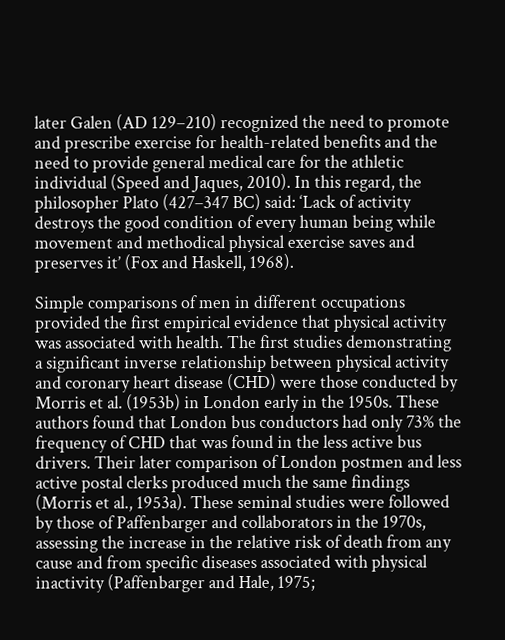later Galen (AD 129–210) recognized the need to promote and prescribe exercise for health-related benefits and the need to provide general medical care for the athletic individual (Speed and Jaques, 2010). In this regard, the philosopher Plato (427–347 BC) said: ‘Lack of activity destroys the good condition of every human being while movement and methodical physical exercise saves and preserves it’ (Fox and Haskell, 1968).

Simple comparisons of men in different occupations provided the first empirical evidence that physical activity was associated with health. The first studies demonstrating a significant inverse relationship between physical activity and coronary heart disease (CHD) were those conducted by Morris et al. (1953b) in London early in the 1950s. These authors found that London bus conductors had only 73% the frequency of CHD that was found in the less active bus drivers. Their later comparison of London postmen and less active postal clerks produced much the same findings (Morris et al., 1953a). These seminal studies were followed by those of Paffenbarger and collaborators in the 1970s, assessing the increase in the relative risk of death from any cause and from specific diseases associated with physical inactivity (Paffenbarger and Hale, 1975;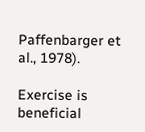Paffenbarger et al., 1978).

Exercise is beneficial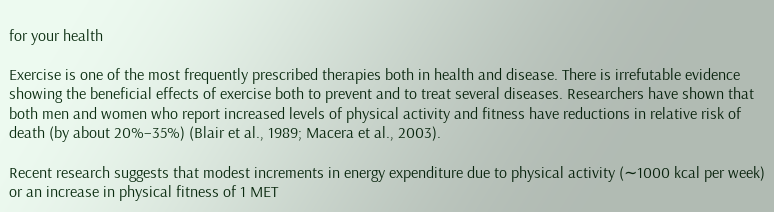for your health

Exercise is one of the most frequently prescribed therapies both in health and disease. There is irrefutable evidence showing the beneficial effects of exercise both to prevent and to treat several diseases. Researchers have shown that both men and women who report increased levels of physical activity and fitness have reductions in relative risk of death (by about 20%–35%) (Blair et al., 1989; Macera et al., 2003).

Recent research suggests that modest increments in energy expenditure due to physical activity (∼1000 kcal per week) or an increase in physical fitness of 1 MET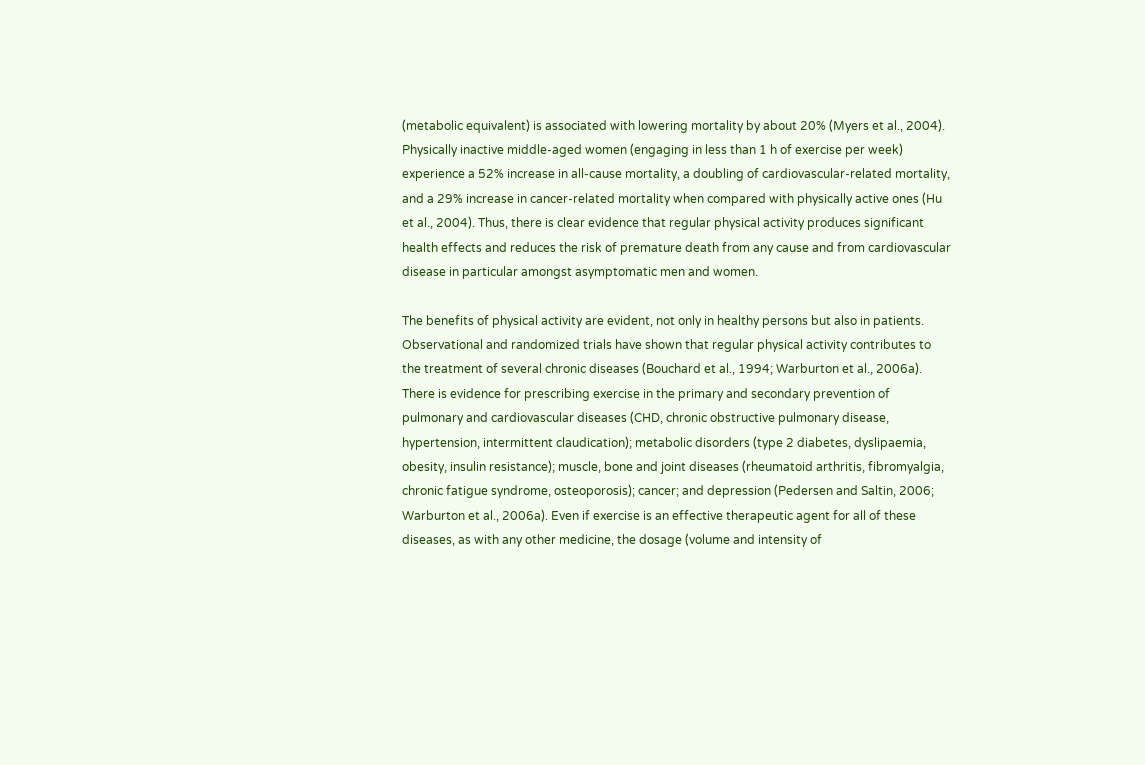(metabolic equivalent) is associated with lowering mortality by about 20% (Myers et al., 2004). Physically inactive middle-aged women (engaging in less than 1 h of exercise per week) experience a 52% increase in all-cause mortality, a doubling of cardiovascular-related mortality, and a 29% increase in cancer-related mortality when compared with physically active ones (Hu et al., 2004). Thus, there is clear evidence that regular physical activity produces significant health effects and reduces the risk of premature death from any cause and from cardiovascular disease in particular amongst asymptomatic men and women.

The benefits of physical activity are evident, not only in healthy persons but also in patients. Observational and randomized trials have shown that regular physical activity contributes to the treatment of several chronic diseases (Bouchard et al., 1994; Warburton et al., 2006a). There is evidence for prescribing exercise in the primary and secondary prevention of pulmonary and cardiovascular diseases (CHD, chronic obstructive pulmonary disease, hypertension, intermittent claudication); metabolic disorders (type 2 diabetes, dyslipaemia, obesity, insulin resistance); muscle, bone and joint diseases (rheumatoid arthritis, fibromyalgia, chronic fatigue syndrome, osteoporosis); cancer; and depression (Pedersen and Saltin, 2006; Warburton et al., 2006a). Even if exercise is an effective therapeutic agent for all of these diseases, as with any other medicine, the dosage (volume and intensity of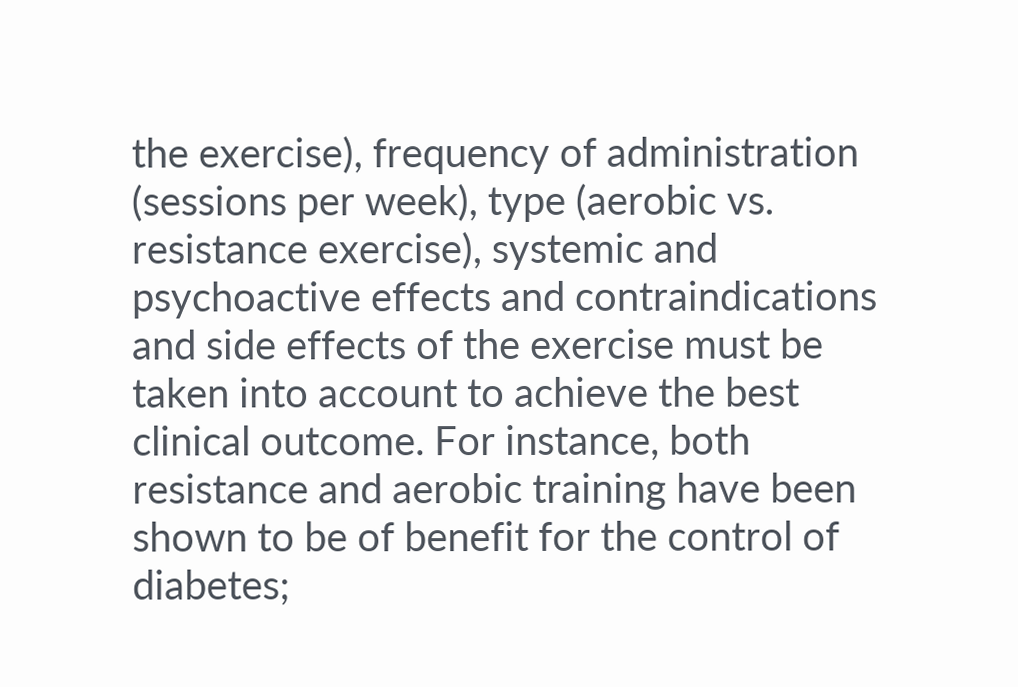the exercise), frequency of administration (sessions per week), type (aerobic vs. resistance exercise), systemic and psychoactive effects and contraindications and side effects of the exercise must be taken into account to achieve the best clinical outcome. For instance, both resistance and aerobic training have been shown to be of benefit for the control of diabetes;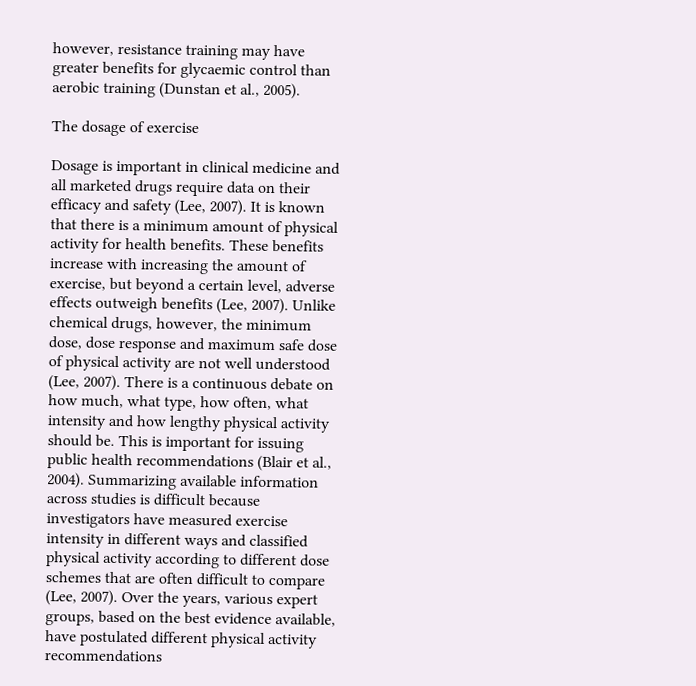however, resistance training may have greater benefits for glycaemic control than aerobic training (Dunstan et al., 2005).

The dosage of exercise

Dosage is important in clinical medicine and all marketed drugs require data on their efficacy and safety (Lee, 2007). It is known that there is a minimum amount of physical activity for health benefits. These benefits increase with increasing the amount of exercise, but beyond a certain level, adverse effects outweigh benefits (Lee, 2007). Unlike chemical drugs, however, the minimum dose, dose response and maximum safe dose of physical activity are not well understood (Lee, 2007). There is a continuous debate on how much, what type, how often, what intensity and how lengthy physical activity should be. This is important for issuing public health recommendations (Blair et al., 2004). Summarizing available information across studies is difficult because investigators have measured exercise intensity in different ways and classified physical activity according to different dose schemes that are often difficult to compare (Lee, 2007). Over the years, various expert groups, based on the best evidence available, have postulated different physical activity recommendations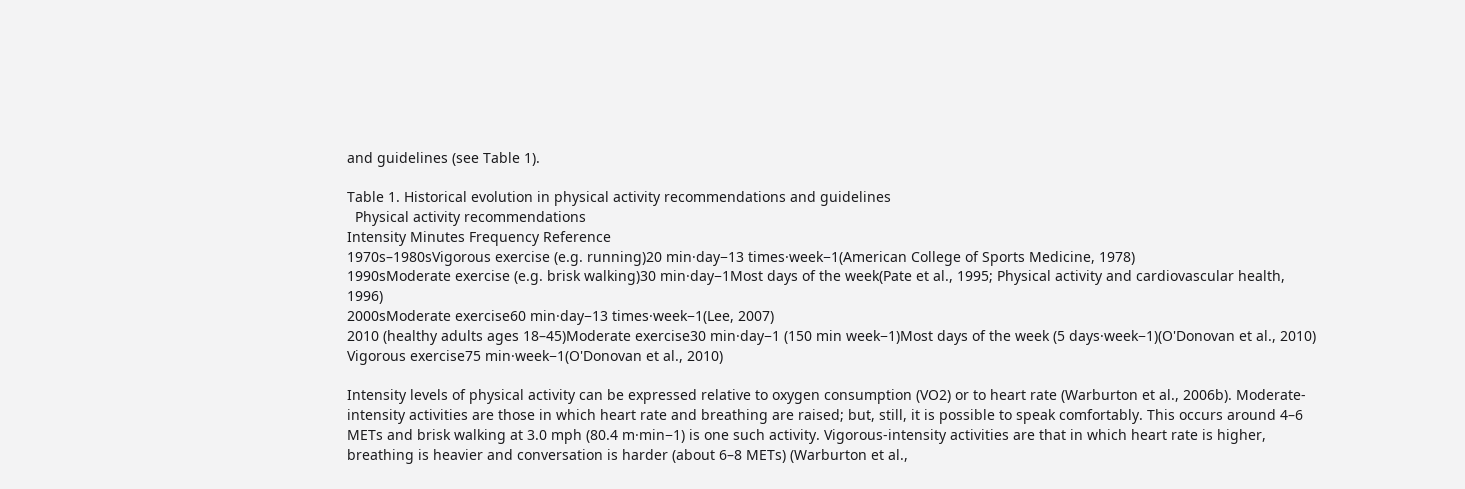and guidelines (see Table 1).

Table 1. Historical evolution in physical activity recommendations and guidelines
  Physical activity recommendations
Intensity Minutes Frequency Reference
1970s–1980sVigorous exercise (e.g. running)20 min·day−13 times·week−1(American College of Sports Medicine, 1978)
1990sModerate exercise (e.g. brisk walking)30 min·day−1Most days of the week(Pate et al., 1995; Physical activity and cardiovascular health, 1996)
2000sModerate exercise60 min·day−13 times·week−1(Lee, 2007)
2010 (healthy adults ages 18–45)Moderate exercise30 min·day−1 (150 min week−1)Most days of the week (5 days·week−1)(O'Donovan et al., 2010)
Vigorous exercise75 min·week−1(O'Donovan et al., 2010)

Intensity levels of physical activity can be expressed relative to oxygen consumption (VO2) or to heart rate (Warburton et al., 2006b). Moderate-intensity activities are those in which heart rate and breathing are raised; but, still, it is possible to speak comfortably. This occurs around 4–6 METs and brisk walking at 3.0 mph (80.4 m·min−1) is one such activity. Vigorous-intensity activities are that in which heart rate is higher, breathing is heavier and conversation is harder (about 6–8 METs) (Warburton et al.,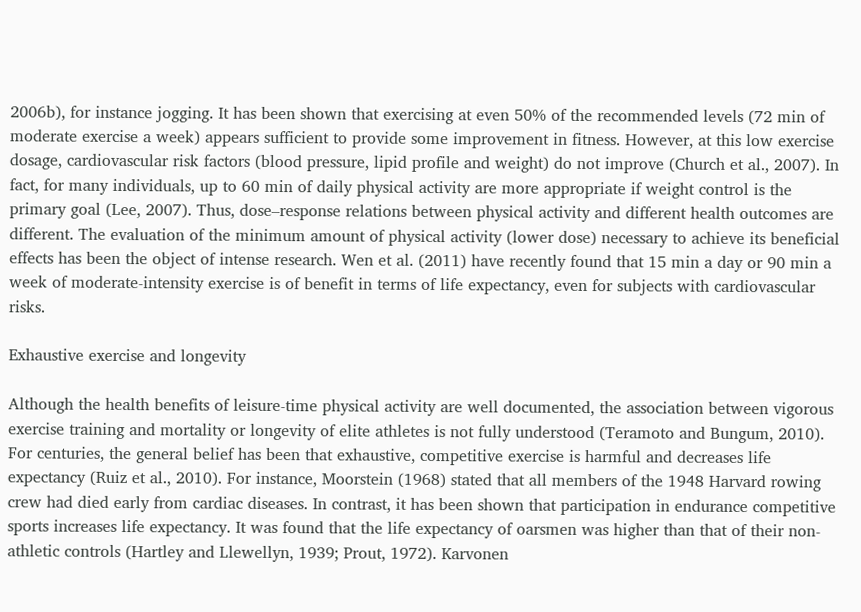2006b), for instance jogging. It has been shown that exercising at even 50% of the recommended levels (72 min of moderate exercise a week) appears sufficient to provide some improvement in fitness. However, at this low exercise dosage, cardiovascular risk factors (blood pressure, lipid profile and weight) do not improve (Church et al., 2007). In fact, for many individuals, up to 60 min of daily physical activity are more appropriate if weight control is the primary goal (Lee, 2007). Thus, dose–response relations between physical activity and different health outcomes are different. The evaluation of the minimum amount of physical activity (lower dose) necessary to achieve its beneficial effects has been the object of intense research. Wen et al. (2011) have recently found that 15 min a day or 90 min a week of moderate-intensity exercise is of benefit in terms of life expectancy, even for subjects with cardiovascular risks.

Exhaustive exercise and longevity

Although the health benefits of leisure-time physical activity are well documented, the association between vigorous exercise training and mortality or longevity of elite athletes is not fully understood (Teramoto and Bungum, 2010). For centuries, the general belief has been that exhaustive, competitive exercise is harmful and decreases life expectancy (Ruiz et al., 2010). For instance, Moorstein (1968) stated that all members of the 1948 Harvard rowing crew had died early from cardiac diseases. In contrast, it has been shown that participation in endurance competitive sports increases life expectancy. It was found that the life expectancy of oarsmen was higher than that of their non-athletic controls (Hartley and Llewellyn, 1939; Prout, 1972). Karvonen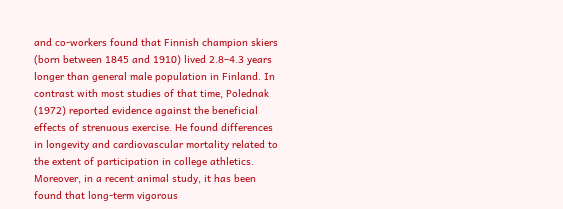and co-workers found that Finnish champion skiers (born between 1845 and 1910) lived 2.8–4.3 years longer than general male population in Finland. In contrast with most studies of that time, Polednak (1972) reported evidence against the beneficial effects of strenuous exercise. He found differences in longevity and cardiovascular mortality related to the extent of participation in college athletics. Moreover, in a recent animal study, it has been found that long-term vigorous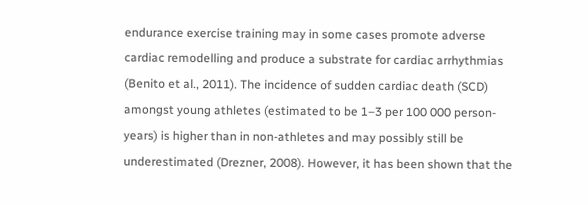endurance exercise training may in some cases promote adverse cardiac remodelling and produce a substrate for cardiac arrhythmias (Benito et al., 2011). The incidence of sudden cardiac death (SCD) amongst young athletes (estimated to be 1–3 per 100 000 person-years) is higher than in non-athletes and may possibly still be underestimated (Drezner, 2008). However, it has been shown that the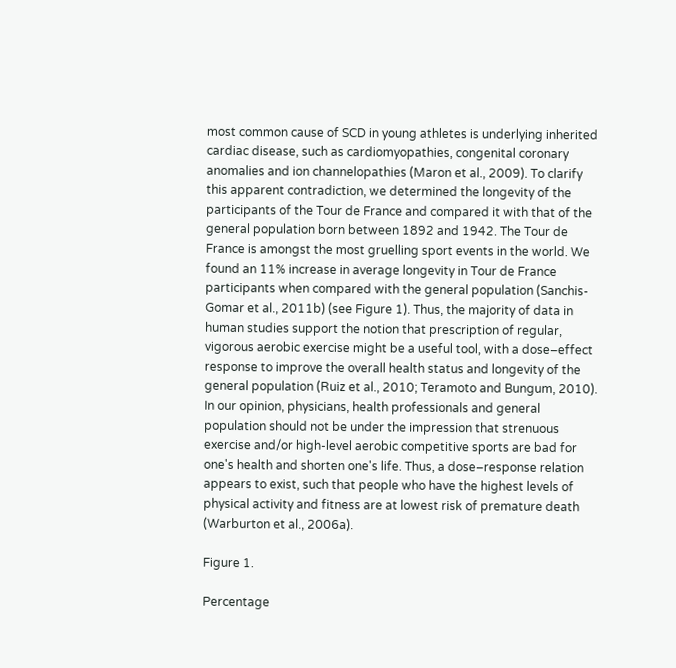most common cause of SCD in young athletes is underlying inherited cardiac disease, such as cardiomyopathies, congenital coronary anomalies and ion channelopathies (Maron et al., 2009). To clarify this apparent contradiction, we determined the longevity of the participants of the Tour de France and compared it with that of the general population born between 1892 and 1942. The Tour de France is amongst the most gruelling sport events in the world. We found an 11% increase in average longevity in Tour de France participants when compared with the general population (Sanchis-Gomar et al., 2011b) (see Figure 1). Thus, the majority of data in human studies support the notion that prescription of regular, vigorous aerobic exercise might be a useful tool, with a dose–effect response to improve the overall health status and longevity of the general population (Ruiz et al., 2010; Teramoto and Bungum, 2010). In our opinion, physicians, health professionals and general population should not be under the impression that strenuous exercise and/or high-level aerobic competitive sports are bad for one's health and shorten one's life. Thus, a dose–response relation appears to exist, such that people who have the highest levels of physical activity and fitness are at lowest risk of premature death (Warburton et al., 2006a).

Figure 1.

Percentage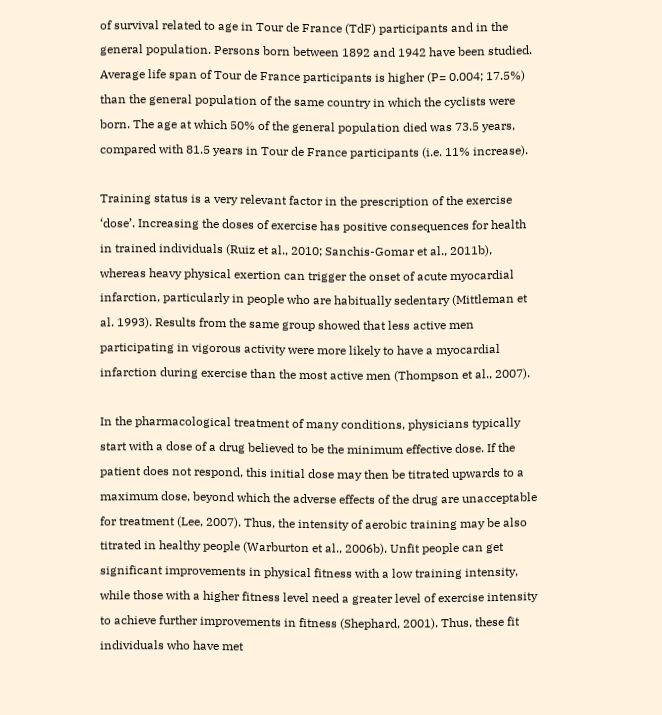of survival related to age in Tour de France (TdF) participants and in the general population. Persons born between 1892 and 1942 have been studied. Average life span of Tour de France participants is higher (P= 0.004; 17.5%) than the general population of the same country in which the cyclists were born. The age at which 50% of the general population died was 73.5 years, compared with 81.5 years in Tour de France participants (i.e. 11% increase).

Training status is a very relevant factor in the prescription of the exercise ‘dose’. Increasing the doses of exercise has positive consequences for health in trained individuals (Ruiz et al., 2010; Sanchis-Gomar et al., 2011b), whereas heavy physical exertion can trigger the onset of acute myocardial infarction, particularly in people who are habitually sedentary (Mittleman et al. 1993). Results from the same group showed that less active men participating in vigorous activity were more likely to have a myocardial infarction during exercise than the most active men (Thompson et al., 2007).

In the pharmacological treatment of many conditions, physicians typically start with a dose of a drug believed to be the minimum effective dose. If the patient does not respond, this initial dose may then be titrated upwards to a maximum dose, beyond which the adverse effects of the drug are unacceptable for treatment (Lee, 2007). Thus, the intensity of aerobic training may be also titrated in healthy people (Warburton et al., 2006b). Unfit people can get significant improvements in physical fitness with a low training intensity, while those with a higher fitness level need a greater level of exercise intensity to achieve further improvements in fitness (Shephard, 2001). Thus, these fit individuals who have met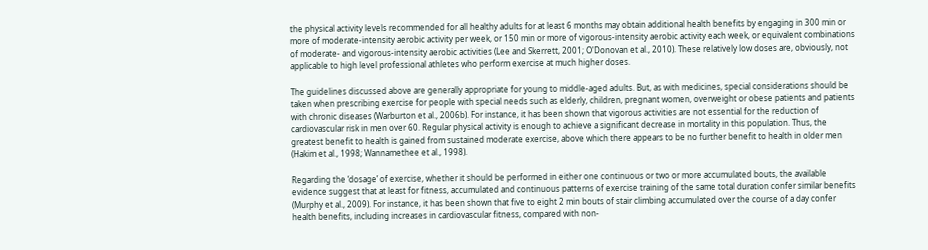the physical activity levels recommended for all healthy adults for at least 6 months may obtain additional health benefits by engaging in 300 min or more of moderate-intensity aerobic activity per week, or 150 min or more of vigorous-intensity aerobic activity each week, or equivalent combinations of moderate- and vigorous-intensity aerobic activities (Lee and Skerrett, 2001; O'Donovan et al., 2010). These relatively low doses are, obviously, not applicable to high level professional athletes who perform exercise at much higher doses.

The guidelines discussed above are generally appropriate for young to middle-aged adults. But, as with medicines, special considerations should be taken when prescribing exercise for people with special needs such as elderly, children, pregnant women, overweight or obese patients and patients with chronic diseases (Warburton et al., 2006b). For instance, it has been shown that vigorous activities are not essential for the reduction of cardiovascular risk in men over 60. Regular physical activity is enough to achieve a significant decrease in mortality in this population. Thus, the greatest benefit to health is gained from sustained moderate exercise, above which there appears to be no further benefit to health in older men (Hakim et al., 1998; Wannamethee et al., 1998).

Regarding the ‘dosage’ of exercise, whether it should be performed in either one continuous or two or more accumulated bouts, the available evidence suggest that at least for fitness, accumulated and continuous patterns of exercise training of the same total duration confer similar benefits (Murphy et al., 2009). For instance, it has been shown that five to eight 2 min bouts of stair climbing accumulated over the course of a day confer health benefits, including increases in cardiovascular fitness, compared with non-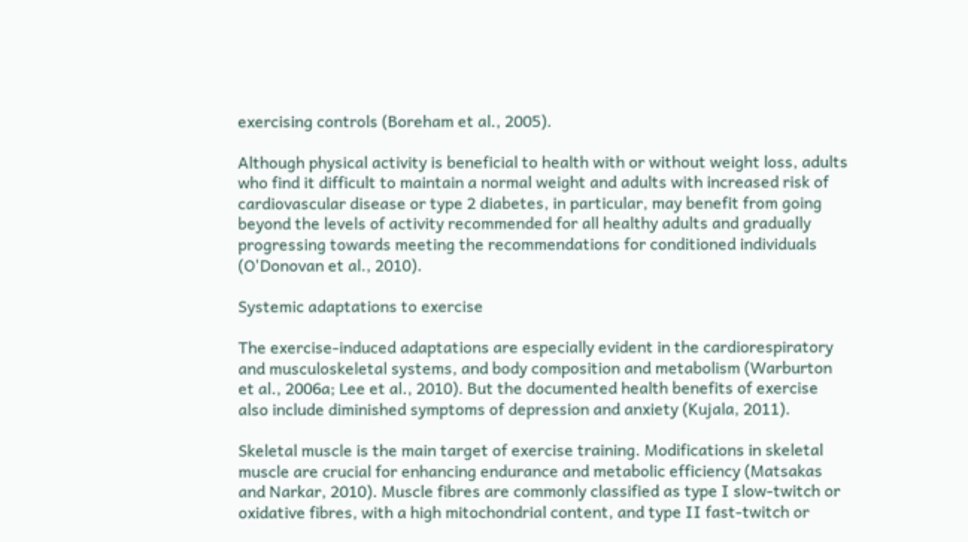exercising controls (Boreham et al., 2005).

Although physical activity is beneficial to health with or without weight loss, adults who find it difficult to maintain a normal weight and adults with increased risk of cardiovascular disease or type 2 diabetes, in particular, may benefit from going beyond the levels of activity recommended for all healthy adults and gradually progressing towards meeting the recommendations for conditioned individuals (O'Donovan et al., 2010).

Systemic adaptations to exercise

The exercise-induced adaptations are especially evident in the cardiorespiratory and musculoskeletal systems, and body composition and metabolism (Warburton et al., 2006a; Lee et al., 2010). But the documented health benefits of exercise also include diminished symptoms of depression and anxiety (Kujala, 2011).

Skeletal muscle is the main target of exercise training. Modifications in skeletal muscle are crucial for enhancing endurance and metabolic efficiency (Matsakas and Narkar, 2010). Muscle fibres are commonly classified as type I slow-twitch or oxidative fibres, with a high mitochondrial content, and type II fast-twitch or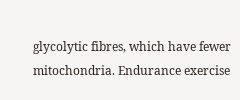glycolytic fibres, which have fewer mitochondria. Endurance exercise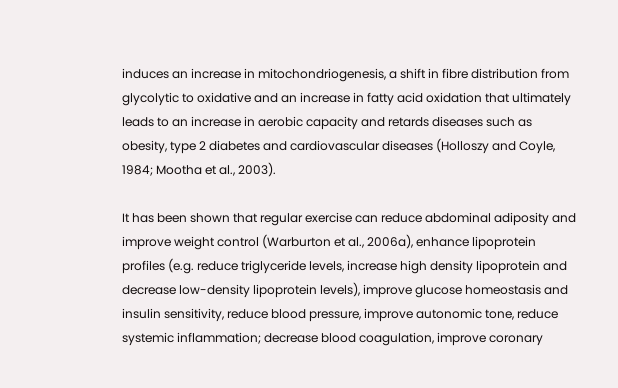induces an increase in mitochondriogenesis, a shift in fibre distribution from glycolytic to oxidative and an increase in fatty acid oxidation that ultimately leads to an increase in aerobic capacity and retards diseases such as obesity, type 2 diabetes and cardiovascular diseases (Holloszy and Coyle, 1984; Mootha et al., 2003).

It has been shown that regular exercise can reduce abdominal adiposity and improve weight control (Warburton et al., 2006a), enhance lipoprotein profiles (e.g. reduce triglyceride levels, increase high density lipoprotein and decrease low-density lipoprotein levels), improve glucose homeostasis and insulin sensitivity, reduce blood pressure, improve autonomic tone, reduce systemic inflammation; decrease blood coagulation, improve coronary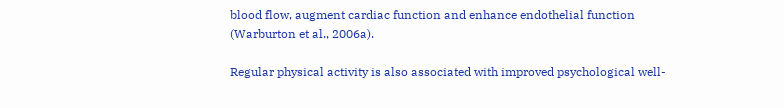blood flow, augment cardiac function and enhance endothelial function (Warburton et al., 2006a).

Regular physical activity is also associated with improved psychological well-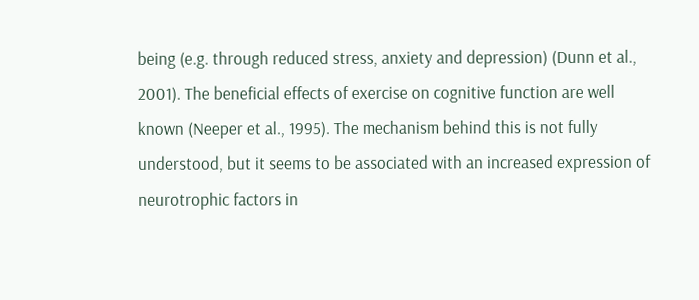being (e.g. through reduced stress, anxiety and depression) (Dunn et al., 2001). The beneficial effects of exercise on cognitive function are well known (Neeper et al., 1995). The mechanism behind this is not fully understood, but it seems to be associated with an increased expression of neurotrophic factors in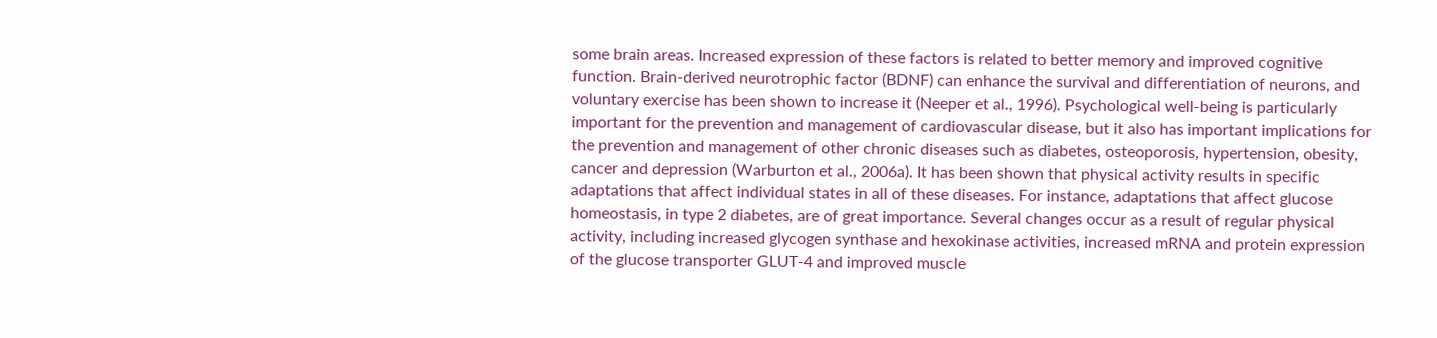some brain areas. Increased expression of these factors is related to better memory and improved cognitive function. Brain-derived neurotrophic factor (BDNF) can enhance the survival and differentiation of neurons, and voluntary exercise has been shown to increase it (Neeper et al., 1996). Psychological well-being is particularly important for the prevention and management of cardiovascular disease, but it also has important implications for the prevention and management of other chronic diseases such as diabetes, osteoporosis, hypertension, obesity, cancer and depression (Warburton et al., 2006a). It has been shown that physical activity results in specific adaptations that affect individual states in all of these diseases. For instance, adaptations that affect glucose homeostasis, in type 2 diabetes, are of great importance. Several changes occur as a result of regular physical activity, including increased glycogen synthase and hexokinase activities, increased mRNA and protein expression of the glucose transporter GLUT-4 and improved muscle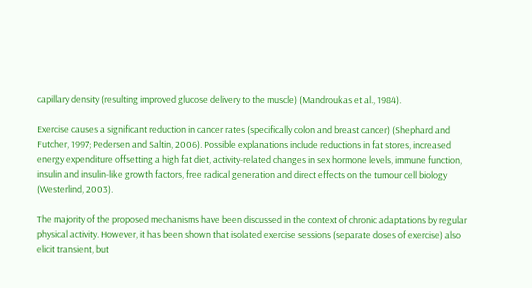capillary density (resulting improved glucose delivery to the muscle) (Mandroukas et al., 1984).

Exercise causes a significant reduction in cancer rates (specifically colon and breast cancer) (Shephard and Futcher, 1997; Pedersen and Saltin, 2006). Possible explanations include reductions in fat stores, increased energy expenditure offsetting a high fat diet, activity-related changes in sex hormone levels, immune function, insulin and insulin-like growth factors, free radical generation and direct effects on the tumour cell biology (Westerlind, 2003).

The majority of the proposed mechanisms have been discussed in the context of chronic adaptations by regular physical activity. However, it has been shown that isolated exercise sessions (separate doses of exercise) also elicit transient, but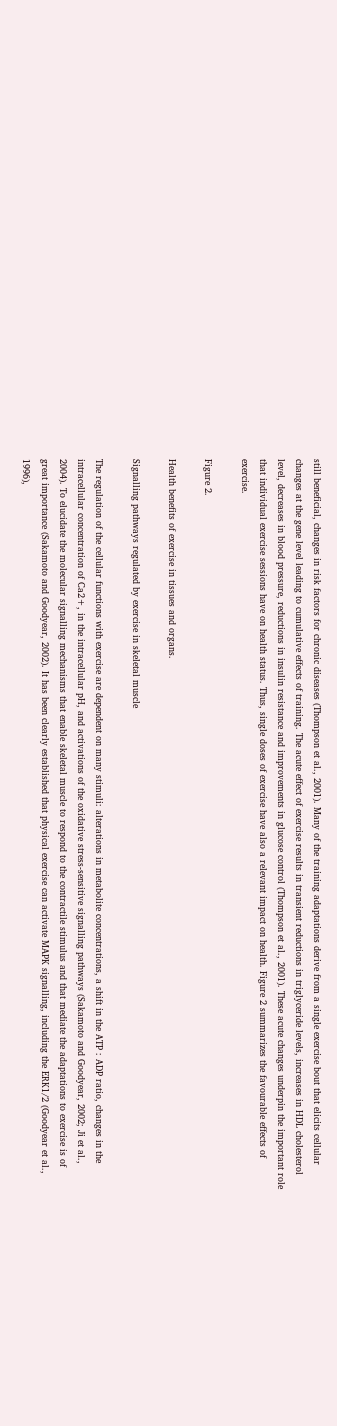still beneficial, changes in risk factors for chronic diseases (Thompson et al., 2001). Many of the training adaptations derive from a single exercise bout that elicits cellular changes at the gene level leading to cumulative effects of training. The acute effect of exercise results in transient reductions in triglyceride levels, increases in HDL cholesterol level, decreases in blood pressure, reductions in insulin resistance and improvements in glucose control (Thompson et al., 2001). These acute changes underpin the important role that individual exercise sessions have on health status. Thus, single doses of exercise have also a relevant impact on health. Figure 2 summarizes the favourable effects of exercise.

Figure 2.

Health benefits of exercise in tissues and organs.

Signalling pathways regulated by exercise in skeletal muscle

The regulation of the cellular functions with exercise are dependent on many stimuli: alterations in metabolite concentrations, a shift in the ATP : ADP ratio, changes in the intracellular concentration of Ca2+, in the intracellular pH, and activations of the oxidative stress-sensitive signalling pathways (Sakamoto and Goodyear, 2002; Ji et al., 2004). To elucidate the molecular signalling mechanisms that enable skeletal muscle to respond to the contractile stimulus and that mediate the adaptations to exercise is of great importance (Sakamoto and Goodyear, 2002). It has been clearly established that physical exercise can activate MAPK signalling, including the ERK1/2 (Goodyear et al., 1996),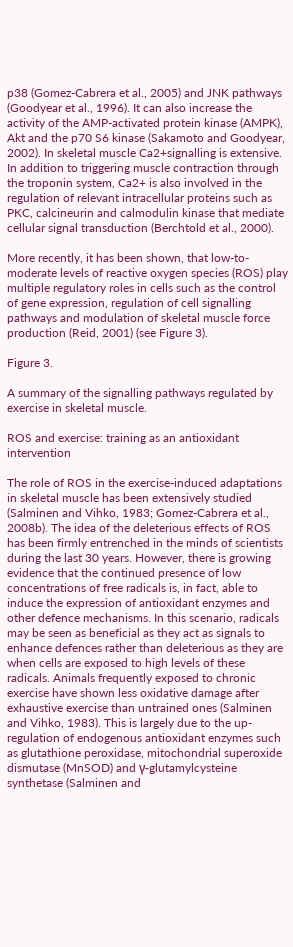p38 (Gomez-Cabrera et al., 2005) and JNK pathways (Goodyear et al., 1996). It can also increase the activity of the AMP-activated protein kinase (AMPK), Akt and the p70 S6 kinase (Sakamoto and Goodyear, 2002). In skeletal muscle Ca2+signalling is extensive. In addition to triggering muscle contraction through the troponin system, Ca2+ is also involved in the regulation of relevant intracellular proteins such as PKC, calcineurin and calmodulin kinase that mediate cellular signal transduction (Berchtold et al., 2000).

More recently, it has been shown, that low-to-moderate levels of reactive oxygen species (ROS) play multiple regulatory roles in cells such as the control of gene expression, regulation of cell signalling pathways and modulation of skeletal muscle force production (Reid, 2001) (see Figure 3).

Figure 3.

A summary of the signalling pathways regulated by exercise in skeletal muscle.

ROS and exercise: training as an antioxidant intervention

The role of ROS in the exercise-induced adaptations in skeletal muscle has been extensively studied (Salminen and Vihko, 1983; Gomez-Cabrera et al., 2008b). The idea of the deleterious effects of ROS has been firmly entrenched in the minds of scientists during the last 30 years. However, there is growing evidence that the continued presence of low concentrations of free radicals is, in fact, able to induce the expression of antioxidant enzymes and other defence mechanisms. In this scenario, radicals may be seen as beneficial as they act as signals to enhance defences rather than deleterious as they are when cells are exposed to high levels of these radicals. Animals frequently exposed to chronic exercise have shown less oxidative damage after exhaustive exercise than untrained ones (Salminen and Vihko, 1983). This is largely due to the up-regulation of endogenous antioxidant enzymes such as glutathione peroxidase, mitochondrial superoxide dismutase (MnSOD) and γ-glutamylcysteine synthetase (Salminen and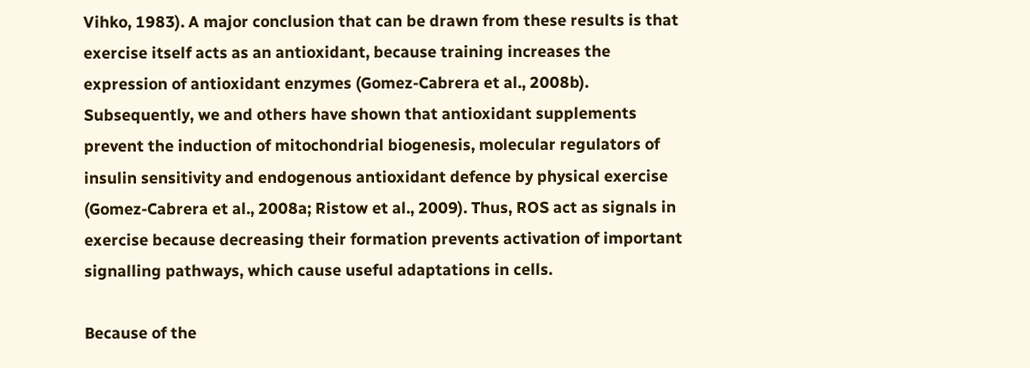Vihko, 1983). A major conclusion that can be drawn from these results is that exercise itself acts as an antioxidant, because training increases the expression of antioxidant enzymes (Gomez-Cabrera et al., 2008b). Subsequently, we and others have shown that antioxidant supplements prevent the induction of mitochondrial biogenesis, molecular regulators of insulin sensitivity and endogenous antioxidant defence by physical exercise (Gomez-Cabrera et al., 2008a; Ristow et al., 2009). Thus, ROS act as signals in exercise because decreasing their formation prevents activation of important signalling pathways, which cause useful adaptations in cells.

Because of the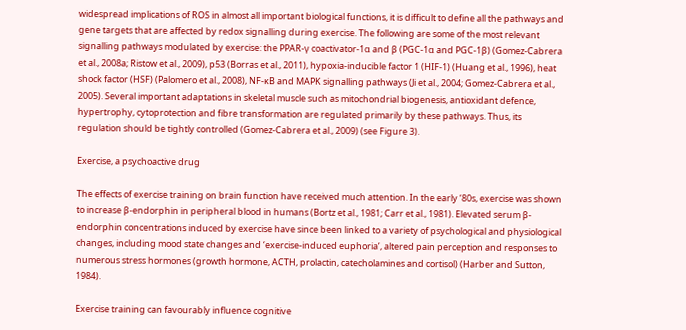widespread implications of ROS in almost all important biological functions, it is difficult to define all the pathways and gene targets that are affected by redox signalling during exercise. The following are some of the most relevant signalling pathways modulated by exercise: the PPAR-γ coactivator-1α and β (PGC-1α and PGC-1β) (Gomez-Cabrera et al., 2008a; Ristow et al., 2009), p53 (Borras et al., 2011), hypoxia-inducible factor 1 (HIF-1) (Huang et al., 1996), heat shock factor (HSF) (Palomero et al., 2008), NF-κB and MAPK signalling pathways (Ji et al., 2004; Gomez-Cabrera et al., 2005). Several important adaptations in skeletal muscle such as mitochondrial biogenesis, antioxidant defence, hypertrophy, cytoprotection and fibre transformation are regulated primarily by these pathways. Thus, its regulation should be tightly controlled (Gomez-Cabrera et al., 2009) (see Figure 3).

Exercise, a psychoactive drug

The effects of exercise training on brain function have received much attention. In the early ‘80s, exercise was shown to increase β-endorphin in peripheral blood in humans (Bortz et al., 1981; Carr et al., 1981). Elevated serum β-endorphin concentrations induced by exercise have since been linked to a variety of psychological and physiological changes, including mood state changes and ‘exercise-induced euphoria’, altered pain perception and responses to numerous stress hormones (growth hormone, ACTH, prolactin, catecholamines and cortisol) (Harber and Sutton, 1984).

Exercise training can favourably influence cognitive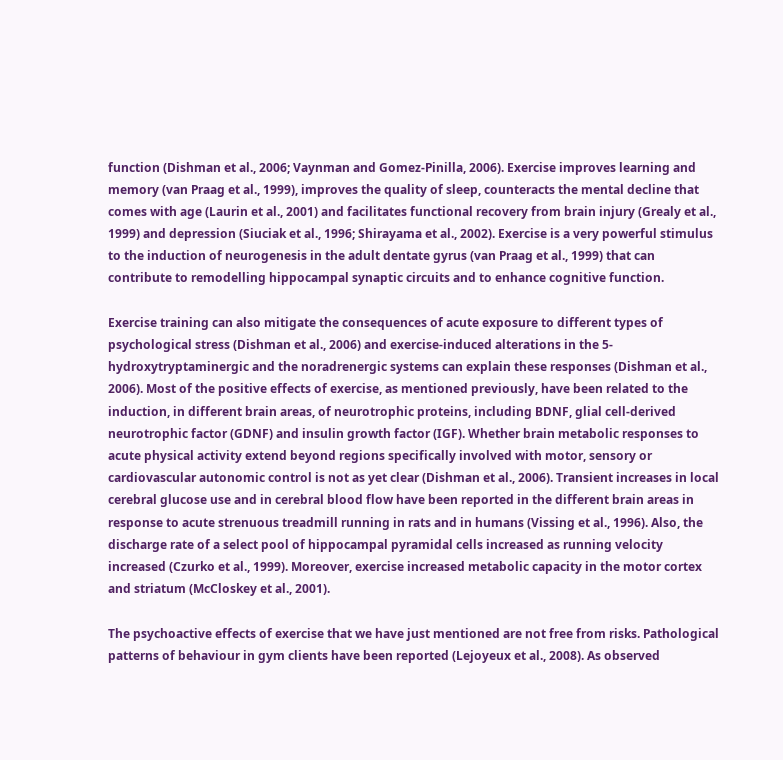function (Dishman et al., 2006; Vaynman and Gomez-Pinilla, 2006). Exercise improves learning and memory (van Praag et al., 1999), improves the quality of sleep, counteracts the mental decline that comes with age (Laurin et al., 2001) and facilitates functional recovery from brain injury (Grealy et al., 1999) and depression (Siuciak et al., 1996; Shirayama et al., 2002). Exercise is a very powerful stimulus to the induction of neurogenesis in the adult dentate gyrus (van Praag et al., 1999) that can contribute to remodelling hippocampal synaptic circuits and to enhance cognitive function.

Exercise training can also mitigate the consequences of acute exposure to different types of psychological stress (Dishman et al., 2006) and exercise-induced alterations in the 5-hydroxytryptaminergic and the noradrenergic systems can explain these responses (Dishman et al., 2006). Most of the positive effects of exercise, as mentioned previously, have been related to the induction, in different brain areas, of neurotrophic proteins, including BDNF, glial cell-derived neurotrophic factor (GDNF) and insulin growth factor (IGF). Whether brain metabolic responses to acute physical activity extend beyond regions specifically involved with motor, sensory or cardiovascular autonomic control is not as yet clear (Dishman et al., 2006). Transient increases in local cerebral glucose use and in cerebral blood flow have been reported in the different brain areas in response to acute strenuous treadmill running in rats and in humans (Vissing et al., 1996). Also, the discharge rate of a select pool of hippocampal pyramidal cells increased as running velocity increased (Czurko et al., 1999). Moreover, exercise increased metabolic capacity in the motor cortex and striatum (McCloskey et al., 2001).

The psychoactive effects of exercise that we have just mentioned are not free from risks. Pathological patterns of behaviour in gym clients have been reported (Lejoyeux et al., 2008). As observed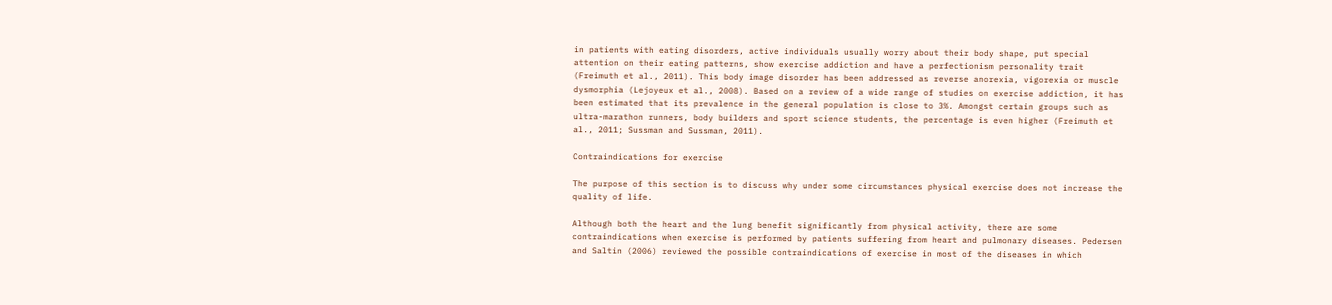in patients with eating disorders, active individuals usually worry about their body shape, put special attention on their eating patterns, show exercise addiction and have a perfectionism personality trait (Freimuth et al., 2011). This body image disorder has been addressed as reverse anorexia, vigorexia or muscle dysmorphia (Lejoyeux et al., 2008). Based on a review of a wide range of studies on exercise addiction, it has been estimated that its prevalence in the general population is close to 3%. Amongst certain groups such as ultra-marathon runners, body builders and sport science students, the percentage is even higher (Freimuth et al., 2011; Sussman and Sussman, 2011).

Contraindications for exercise

The purpose of this section is to discuss why under some circumstances physical exercise does not increase the quality of life.

Although both the heart and the lung benefit significantly from physical activity, there are some contraindications when exercise is performed by patients suffering from heart and pulmonary diseases. Pedersen and Saltin (2006) reviewed the possible contraindications of exercise in most of the diseases in which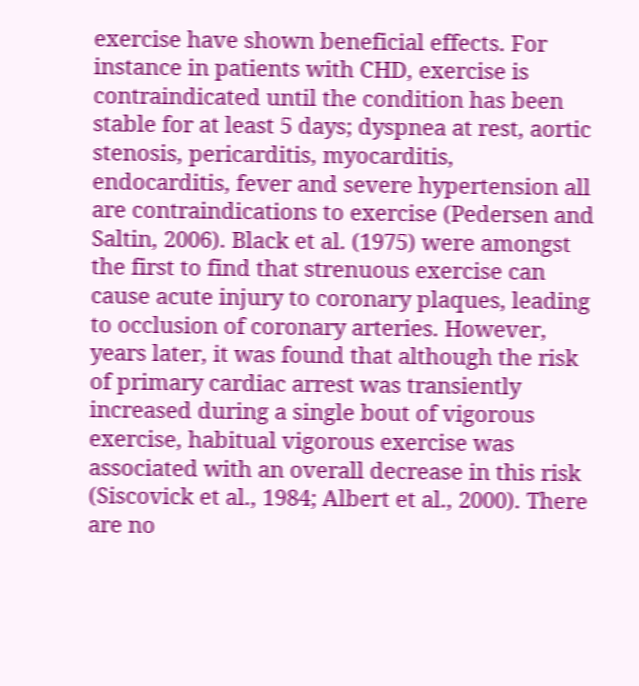exercise have shown beneficial effects. For instance in patients with CHD, exercise is contraindicated until the condition has been stable for at least 5 days; dyspnea at rest, aortic stenosis, pericarditis, myocarditis, endocarditis, fever and severe hypertension all are contraindications to exercise (Pedersen and Saltin, 2006). Black et al. (1975) were amongst the first to find that strenuous exercise can cause acute injury to coronary plaques, leading to occlusion of coronary arteries. However, years later, it was found that although the risk of primary cardiac arrest was transiently increased during a single bout of vigorous exercise, habitual vigorous exercise was associated with an overall decrease in this risk (Siscovick et al., 1984; Albert et al., 2000). There are no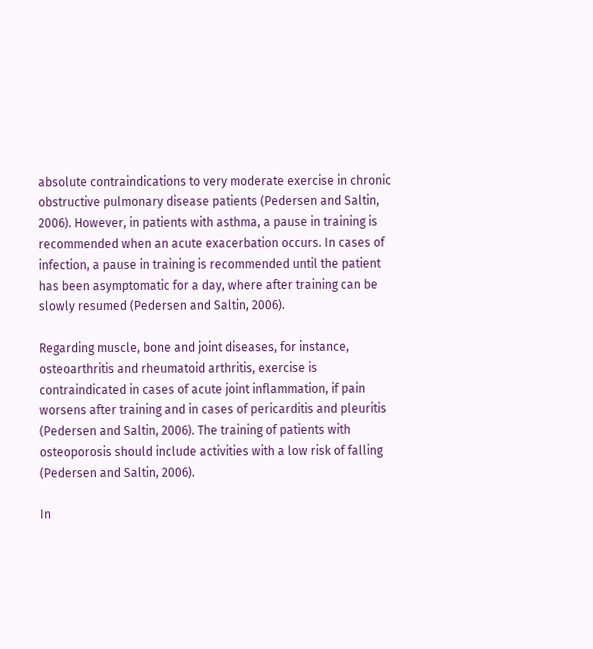absolute contraindications to very moderate exercise in chronic obstructive pulmonary disease patients (Pedersen and Saltin, 2006). However, in patients with asthma, a pause in training is recommended when an acute exacerbation occurs. In cases of infection, a pause in training is recommended until the patient has been asymptomatic for a day, where after training can be slowly resumed (Pedersen and Saltin, 2006).

Regarding muscle, bone and joint diseases, for instance, osteoarthritis and rheumatoid arthritis, exercise is contraindicated in cases of acute joint inflammation, if pain worsens after training and in cases of pericarditis and pleuritis (Pedersen and Saltin, 2006). The training of patients with osteoporosis should include activities with a low risk of falling (Pedersen and Saltin, 2006).

In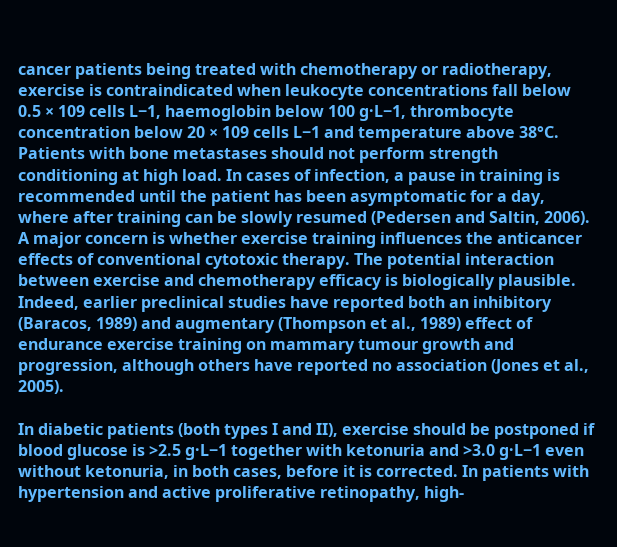cancer patients being treated with chemotherapy or radiotherapy, exercise is contraindicated when leukocyte concentrations fall below 0.5 × 109 cells L−1, haemoglobin below 100 g·L−1, thrombocyte concentration below 20 × 109 cells L−1 and temperature above 38°C. Patients with bone metastases should not perform strength conditioning at high load. In cases of infection, a pause in training is recommended until the patient has been asymptomatic for a day, where after training can be slowly resumed (Pedersen and Saltin, 2006). A major concern is whether exercise training influences the anticancer effects of conventional cytotoxic therapy. The potential interaction between exercise and chemotherapy efficacy is biologically plausible. Indeed, earlier preclinical studies have reported both an inhibitory (Baracos, 1989) and augmentary (Thompson et al., 1989) effect of endurance exercise training on mammary tumour growth and progression, although others have reported no association (Jones et al., 2005).

In diabetic patients (both types I and II), exercise should be postponed if blood glucose is >2.5 g·L−1 together with ketonuria and >3.0 g·L−1 even without ketonuria, in both cases, before it is corrected. In patients with hypertension and active proliferative retinopathy, high-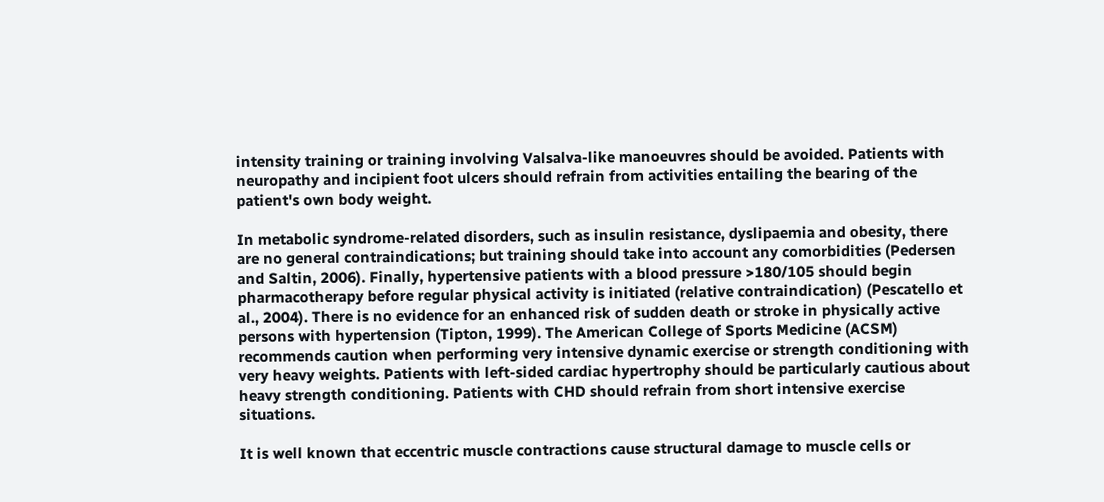intensity training or training involving Valsalva-like manoeuvres should be avoided. Patients with neuropathy and incipient foot ulcers should refrain from activities entailing the bearing of the patient's own body weight.

In metabolic syndrome-related disorders, such as insulin resistance, dyslipaemia and obesity, there are no general contraindications; but training should take into account any comorbidities (Pedersen and Saltin, 2006). Finally, hypertensive patients with a blood pressure >180/105 should begin pharmacotherapy before regular physical activity is initiated (relative contraindication) (Pescatello et al., 2004). There is no evidence for an enhanced risk of sudden death or stroke in physically active persons with hypertension (Tipton, 1999). The American College of Sports Medicine (ACSM) recommends caution when performing very intensive dynamic exercise or strength conditioning with very heavy weights. Patients with left-sided cardiac hypertrophy should be particularly cautious about heavy strength conditioning. Patients with CHD should refrain from short intensive exercise situations.

It is well known that eccentric muscle contractions cause structural damage to muscle cells or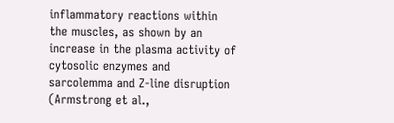inflammatory reactions within the muscles, as shown by an increase in the plasma activity of cytosolic enzymes and sarcolemma and Z-line disruption (Armstrong et al.,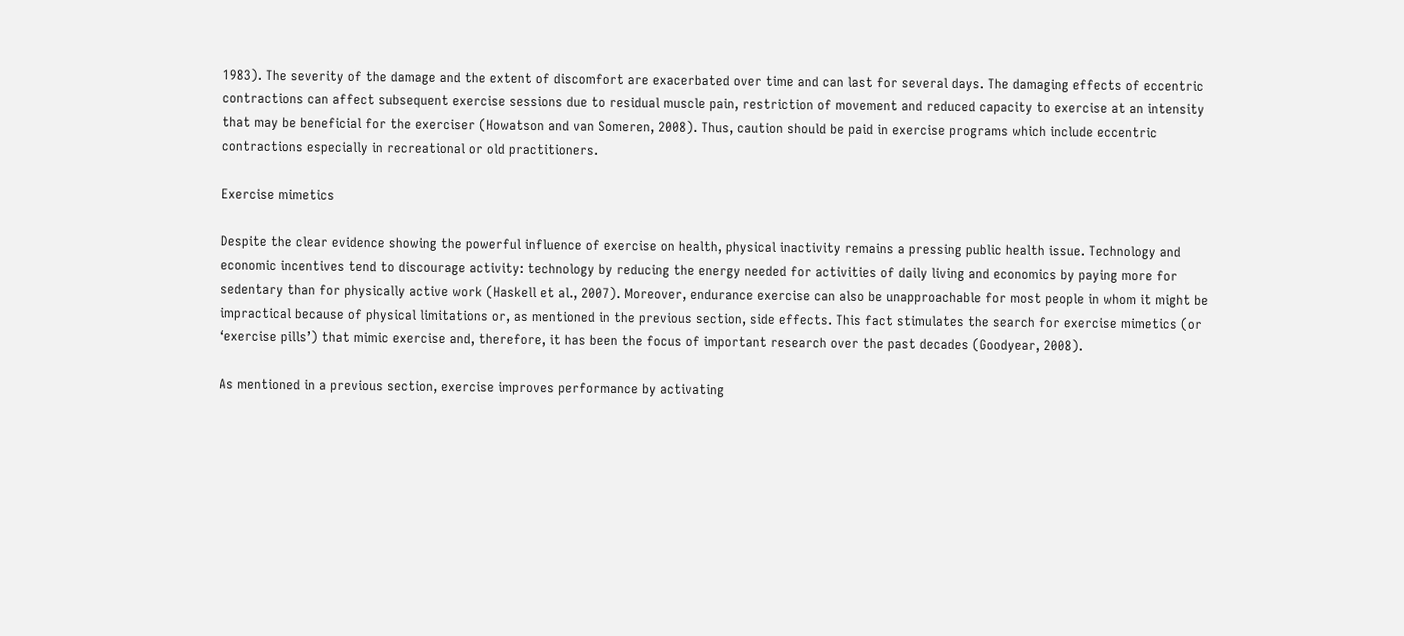1983). The severity of the damage and the extent of discomfort are exacerbated over time and can last for several days. The damaging effects of eccentric contractions can affect subsequent exercise sessions due to residual muscle pain, restriction of movement and reduced capacity to exercise at an intensity that may be beneficial for the exerciser (Howatson and van Someren, 2008). Thus, caution should be paid in exercise programs which include eccentric contractions especially in recreational or old practitioners.

Exercise mimetics

Despite the clear evidence showing the powerful influence of exercise on health, physical inactivity remains a pressing public health issue. Technology and economic incentives tend to discourage activity: technology by reducing the energy needed for activities of daily living and economics by paying more for sedentary than for physically active work (Haskell et al., 2007). Moreover, endurance exercise can also be unapproachable for most people in whom it might be impractical because of physical limitations or, as mentioned in the previous section, side effects. This fact stimulates the search for exercise mimetics (or ‘exercise pills’) that mimic exercise and, therefore, it has been the focus of important research over the past decades (Goodyear, 2008).

As mentioned in a previous section, exercise improves performance by activating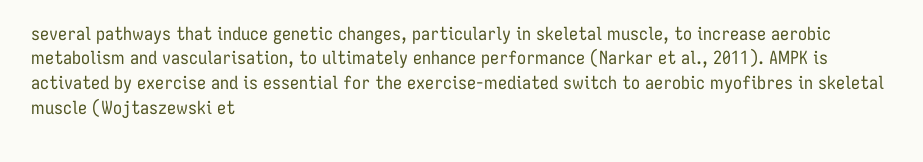several pathways that induce genetic changes, particularly in skeletal muscle, to increase aerobic metabolism and vascularisation, to ultimately enhance performance (Narkar et al., 2011). AMPK is activated by exercise and is essential for the exercise-mediated switch to aerobic myofibres in skeletal muscle (Wojtaszewski et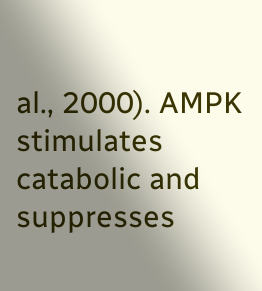al., 2000). AMPK stimulates catabolic and suppresses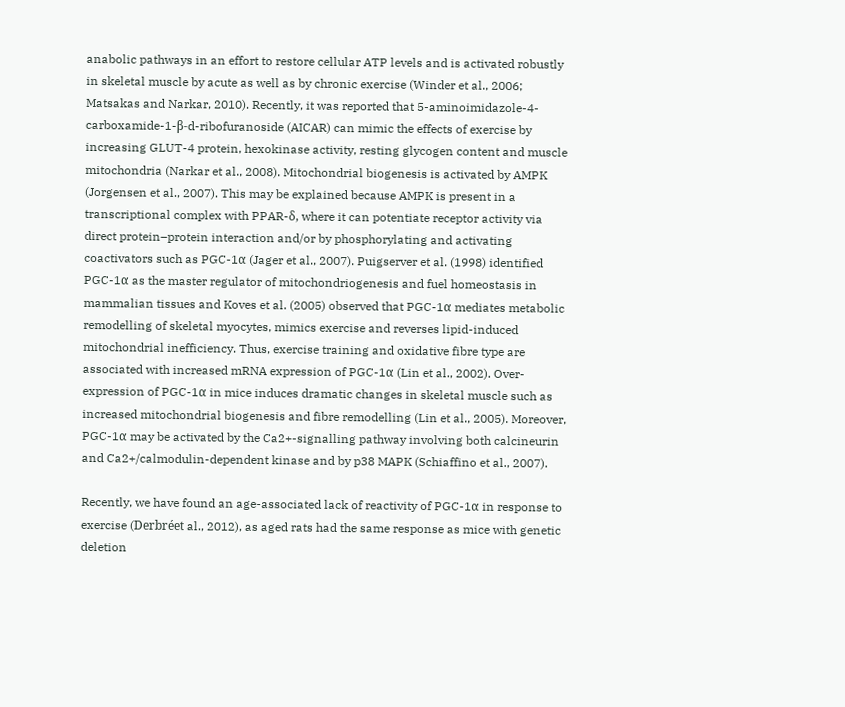anabolic pathways in an effort to restore cellular ATP levels and is activated robustly in skeletal muscle by acute as well as by chronic exercise (Winder et al., 2006; Matsakas and Narkar, 2010). Recently, it was reported that 5-aminoimidazole-4- carboxamide-1-β-d-ribofuranoside (AICAR) can mimic the effects of exercise by increasing GLUT-4 protein, hexokinase activity, resting glycogen content and muscle mitochondria (Narkar et al., 2008). Mitochondrial biogenesis is activated by AMPK (Jorgensen et al., 2007). This may be explained because AMPK is present in a transcriptional complex with PPAR-δ, where it can potentiate receptor activity via direct protein–protein interaction and/or by phosphorylating and activating coactivators such as PGC-1α (Jager et al., 2007). Puigserver et al. (1998) identified PGC-1α as the master regulator of mitochondriogenesis and fuel homeostasis in mammalian tissues and Koves et al. (2005) observed that PGC-1α mediates metabolic remodelling of skeletal myocytes, mimics exercise and reverses lipid-induced mitochondrial inefficiency. Thus, exercise training and oxidative fibre type are associated with increased mRNA expression of PGC-1α (Lin et al., 2002). Over-expression of PGC-1α in mice induces dramatic changes in skeletal muscle such as increased mitochondrial biogenesis and fibre remodelling (Lin et al., 2005). Moreover, PGC-1α may be activated by the Ca2+-signalling pathway involving both calcineurin and Ca2+/calmodulin-dependent kinase and by p38 MAPK (Schiaffino et al., 2007).

Recently, we have found an age-associated lack of reactivity of PGC-1α in response to exercise (Derbréet al., 2012), as aged rats had the same response as mice with genetic deletion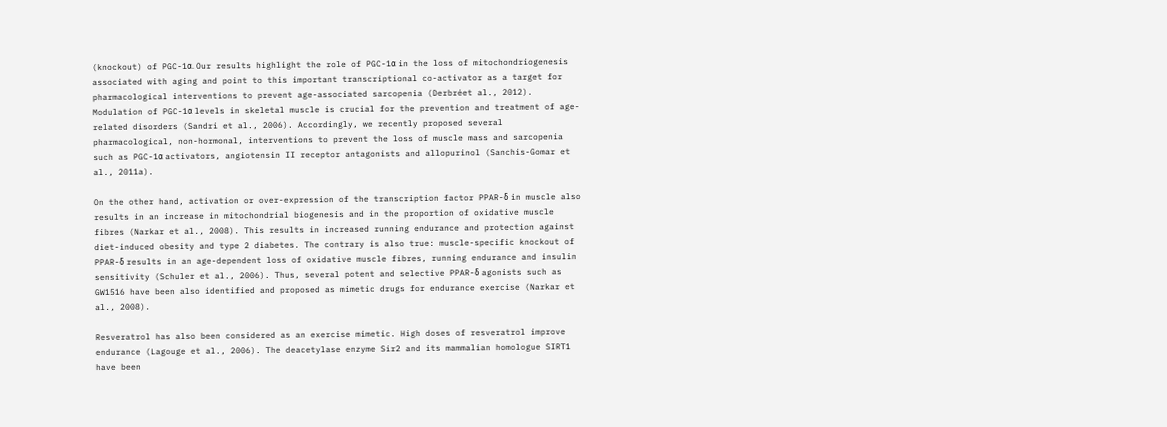(knockout) of PGC-1α. Our results highlight the role of PGC-1α in the loss of mitochondriogenesis associated with aging and point to this important transcriptional co-activator as a target for pharmacological interventions to prevent age-associated sarcopenia (Derbréet al., 2012). Modulation of PGC-1α levels in skeletal muscle is crucial for the prevention and treatment of age-related disorders (Sandri et al., 2006). Accordingly, we recently proposed several pharmacological, non-hormonal, interventions to prevent the loss of muscle mass and sarcopenia such as PGC-1α activators, angiotensin II receptor antagonists and allopurinol (Sanchis-Gomar et al., 2011a).

On the other hand, activation or over-expression of the transcription factor PPAR-δ in muscle also results in an increase in mitochondrial biogenesis and in the proportion of oxidative muscle fibres (Narkar et al., 2008). This results in increased running endurance and protection against diet-induced obesity and type 2 diabetes. The contrary is also true: muscle-specific knockout of PPAR-δ results in an age-dependent loss of oxidative muscle fibres, running endurance and insulin sensitivity (Schuler et al., 2006). Thus, several potent and selective PPAR-δ agonists such as GW1516 have been also identified and proposed as mimetic drugs for endurance exercise (Narkar et al., 2008).

Resveratrol has also been considered as an exercise mimetic. High doses of resveratrol improve endurance (Lagouge et al., 2006). The deacetylase enzyme Sir2 and its mammalian homologue SIRT1 have been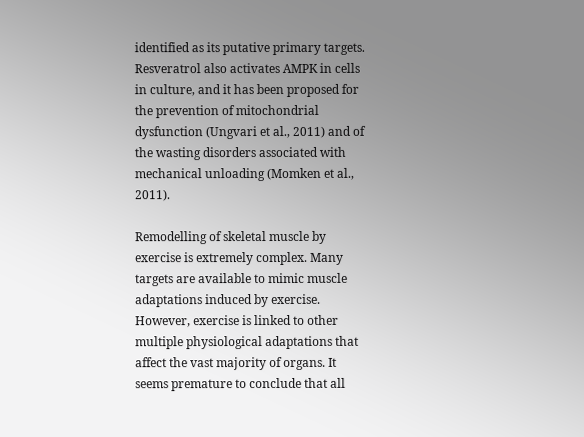identified as its putative primary targets. Resveratrol also activates AMPK in cells in culture, and it has been proposed for the prevention of mitochondrial dysfunction (Ungvari et al., 2011) and of the wasting disorders associated with mechanical unloading (Momken et al., 2011).

Remodelling of skeletal muscle by exercise is extremely complex. Many targets are available to mimic muscle adaptations induced by exercise. However, exercise is linked to other multiple physiological adaptations that affect the vast majority of organs. It seems premature to conclude that all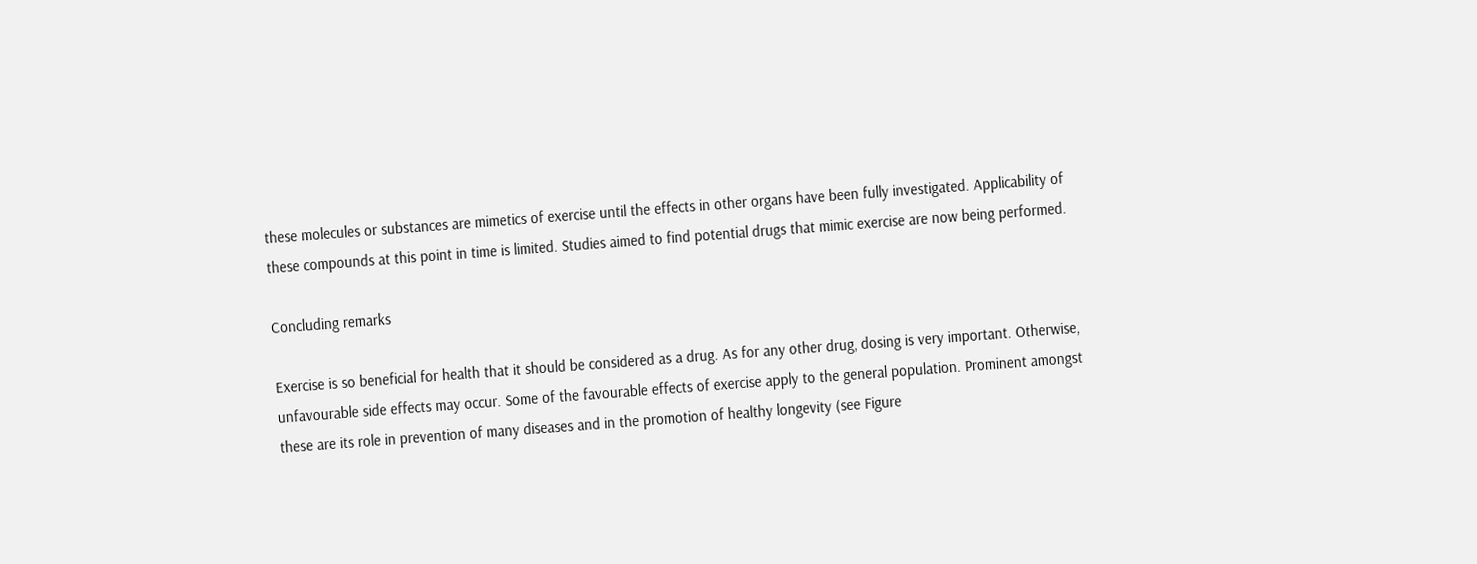these molecules or substances are mimetics of exercise until the effects in other organs have been fully investigated. Applicability of these compounds at this point in time is limited. Studies aimed to find potential drugs that mimic exercise are now being performed.

Concluding remarks

Exercise is so beneficial for health that it should be considered as a drug. As for any other drug, dosing is very important. Otherwise, unfavourable side effects may occur. Some of the favourable effects of exercise apply to the general population. Prominent amongst these are its role in prevention of many diseases and in the promotion of healthy longevity (see Figure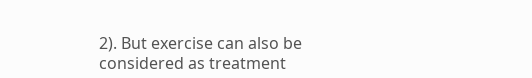2). But exercise can also be considered as treatment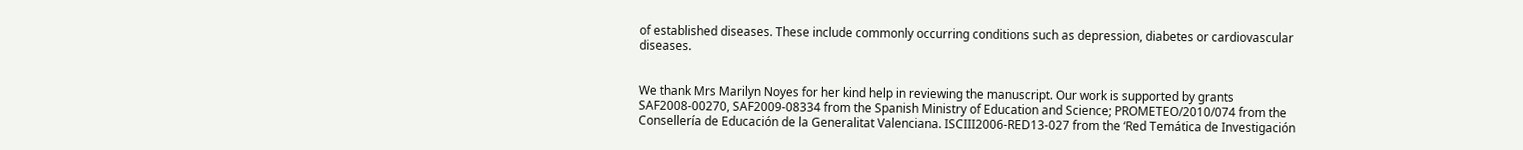of established diseases. These include commonly occurring conditions such as depression, diabetes or cardiovascular diseases.


We thank Mrs Marilyn Noyes for her kind help in reviewing the manuscript. Our work is supported by grants SAF2008-00270, SAF2009-08334 from the Spanish Ministry of Education and Science; PROMETEO/2010/074 from the Consellería de Educación de la Generalitat Valenciana. ISCIII2006-RED13-027 from the ‘Red Temática de Investigación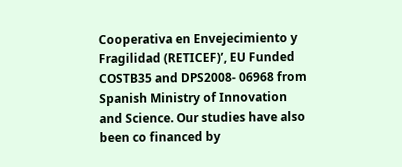Cooperativa en Envejecimiento y Fragilidad (RETICEF)’, EU Funded COSTB35 and DPS2008- 06968 from Spanish Ministry of Innovation and Science. Our studies have also been co financed by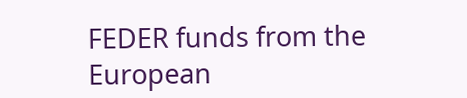FEDER funds from the European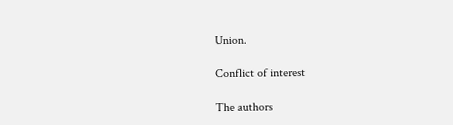Union.

Conflict of interest

The authors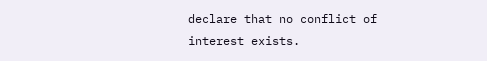declare that no conflict of interest exists.